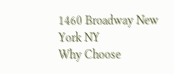1460 Broadway New York NY
Why Choose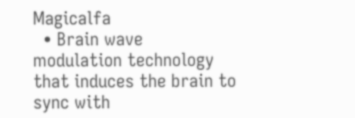Magicalfa
  • Brain wave modulation technology that induces the brain to sync with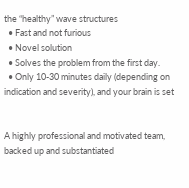the “healthy” wave structures
  • Fast and not furious
  • Novel solution
  • Solves the problem from the first day.
  • Only 10-30 minutes daily (depending on indication and severity), and your brain is set


A highly professional and motivated team, backed up and substantiated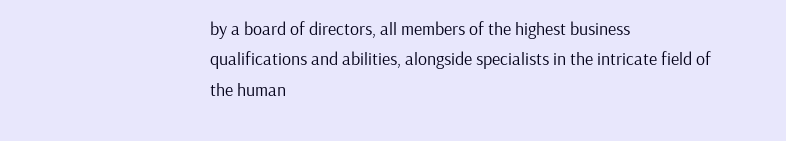by a board of directors, all members of the highest business qualifications and abilities, alongside specialists in the intricate field of the human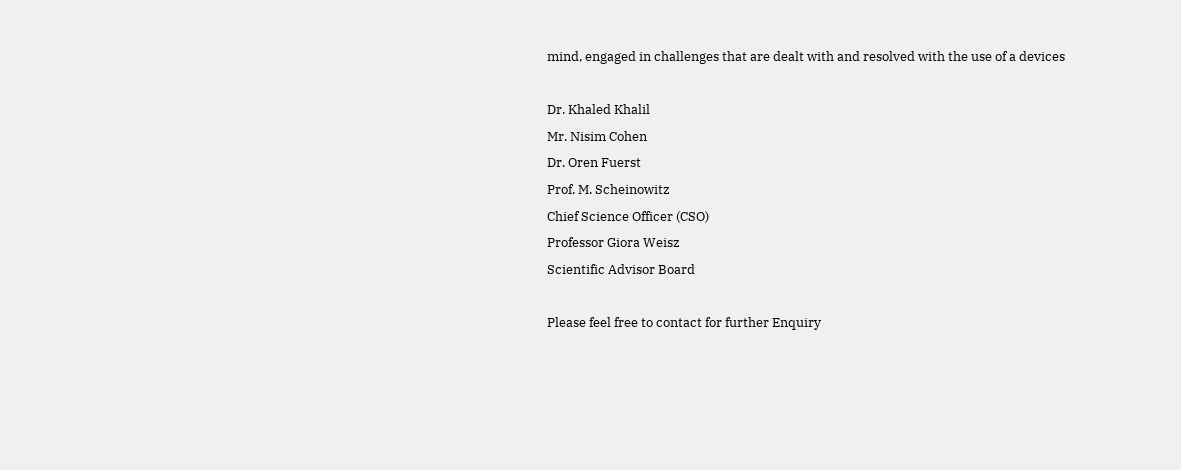mind, engaged in challenges that are dealt with and resolved with the use of a devices

Dr. Khaled Khalil
Mr. Nisim Cohen
Dr. Oren Fuerst
Prof. M. Scheinowitz
Chief Science Officer (CSO)
Professor Giora Weisz
Scientific Advisor Board

Please feel free to contact for further Enquiry